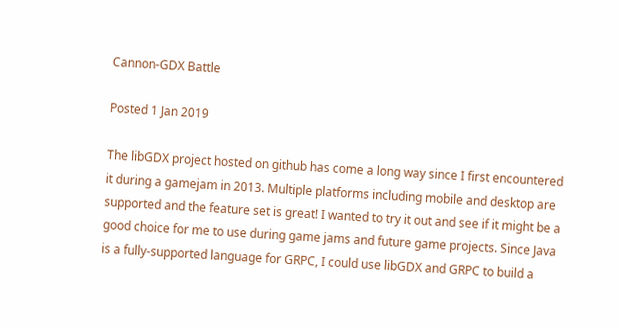Cannon-GDX Battle

Posted 1 Jan 2019

The libGDX project hosted on github has come a long way since I first encountered it during a gamejam in 2013. Multiple platforms including mobile and desktop are supported and the feature set is great! I wanted to try it out and see if it might be a good choice for me to use during game jams and future game projects. Since Java is a fully-supported language for GRPC, I could use libGDX and GRPC to build a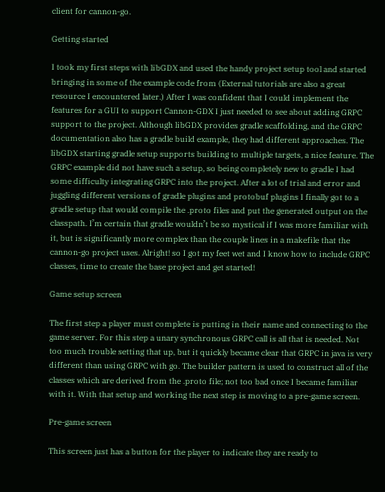client for cannon-go.

Getting started

I took my first steps with libGDX and used the handy project setup tool and started bringing in some of the example code from (External tutorials are also a great resource I encountered later.) After I was confident that I could implement the features for a GUI to support Cannon-GDX I just needed to see about adding GRPC support to the project. Although libGDX provides gradle scaffolding, and the GRPC documentation also has a gradle build example, they had different approaches. The libGDX starting gradle setup supports building to multiple targets, a nice feature. The GRPC example did not have such a setup, so being completely new to gradle I had some difficulty integrating GRPC into the project. After a lot of trial and error and juggling different versions of gradle plugins and protobuf plugins I finally got to a gradle setup that would compile the .proto files and put the generated output on the classpath. I’m certain that gradle wouldn’t be so mystical if I was more familiar with it, but is significantly more complex than the couple lines in a makefile that the cannon-go project uses. Alright! so I got my feet wet and I know how to include GRPC classes, time to create the base project and get started!

Game setup screen

The first step a player must complete is putting in their name and connecting to the game server. For this step a unary synchronous GRPC call is all that is needed. Not too much trouble setting that up, but it quickly became clear that GRPC in java is very different than using GRPC with go. The builder pattern is used to construct all of the classes which are derived from the .proto file; not too bad once I became familiar with it. With that setup and working the next step is moving to a pre-game screen.

Pre-game screen

This screen just has a button for the player to indicate they are ready to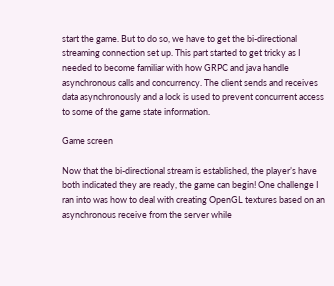start the game. But to do so, we have to get the bi-directional streaming connection set up. This part started to get tricky as I needed to become familiar with how GRPC and java handle asynchronous calls and concurrency. The client sends and receives data asynchronously and a lock is used to prevent concurrent access to some of the game state information.

Game screen

Now that the bi-directional stream is established, the player’s have both indicated they are ready, the game can begin! One challenge I ran into was how to deal with creating OpenGL textures based on an asynchronous receive from the server while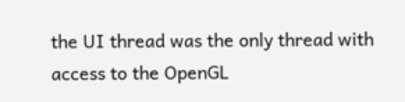the UI thread was the only thread with access to the OpenGL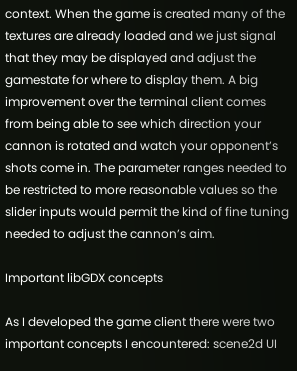context. When the game is created many of the textures are already loaded and we just signal that they may be displayed and adjust the gamestate for where to display them. A big improvement over the terminal client comes from being able to see which direction your cannon is rotated and watch your opponent’s shots come in. The parameter ranges needed to be restricted to more reasonable values so the slider inputs would permit the kind of fine tuning needed to adjust the cannon’s aim.

Important libGDX concepts

As I developed the game client there were two important concepts I encountered: scene2d UI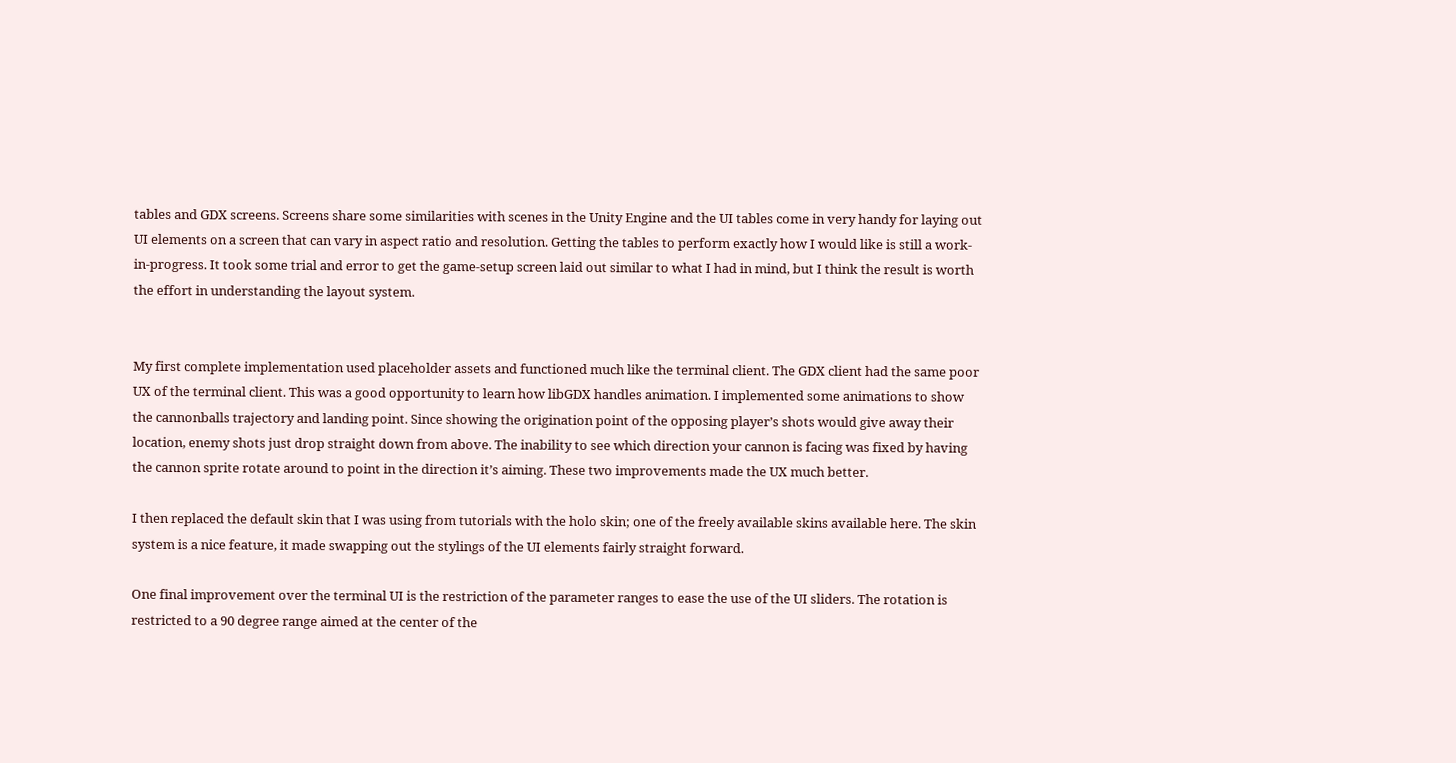tables and GDX screens. Screens share some similarities with scenes in the Unity Engine and the UI tables come in very handy for laying out UI elements on a screen that can vary in aspect ratio and resolution. Getting the tables to perform exactly how I would like is still a work-in-progress. It took some trial and error to get the game-setup screen laid out similar to what I had in mind, but I think the result is worth the effort in understanding the layout system.


My first complete implementation used placeholder assets and functioned much like the terminal client. The GDX client had the same poor UX of the terminal client. This was a good opportunity to learn how libGDX handles animation. I implemented some animations to show the cannonballs trajectory and landing point. Since showing the origination point of the opposing player’s shots would give away their location, enemy shots just drop straight down from above. The inability to see which direction your cannon is facing was fixed by having the cannon sprite rotate around to point in the direction it’s aiming. These two improvements made the UX much better.

I then replaced the default skin that I was using from tutorials with the holo skin; one of the freely available skins available here. The skin system is a nice feature, it made swapping out the stylings of the UI elements fairly straight forward.

One final improvement over the terminal UI is the restriction of the parameter ranges to ease the use of the UI sliders. The rotation is restricted to a 90 degree range aimed at the center of the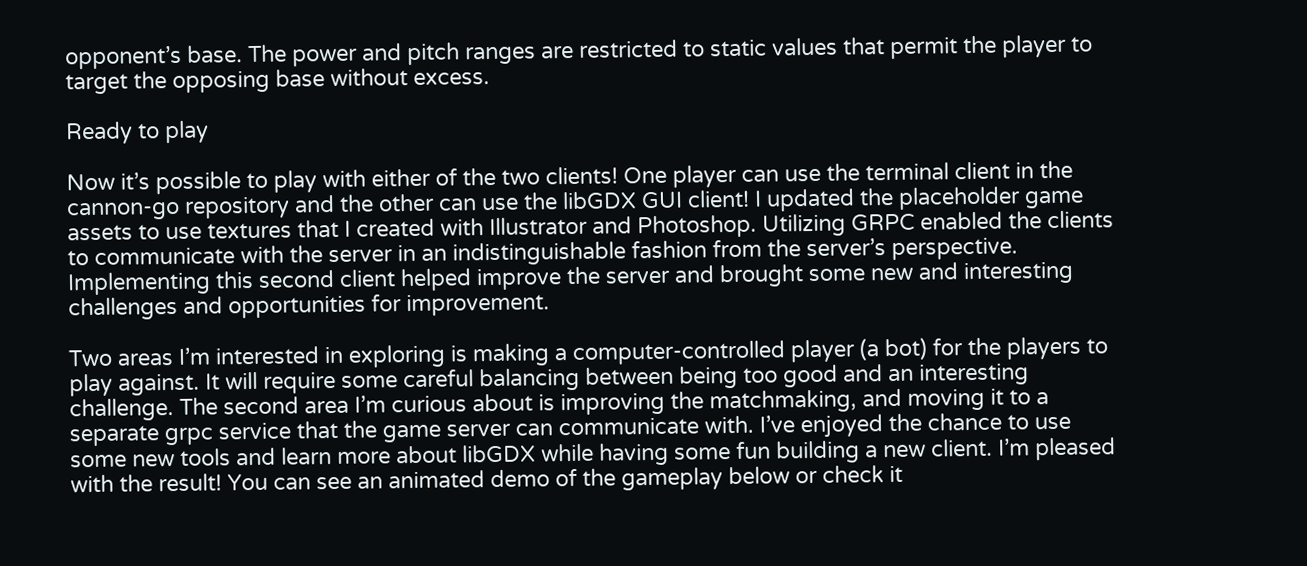opponent’s base. The power and pitch ranges are restricted to static values that permit the player to target the opposing base without excess.

Ready to play

Now it’s possible to play with either of the two clients! One player can use the terminal client in the cannon-go repository and the other can use the libGDX GUI client! I updated the placeholder game assets to use textures that I created with Illustrator and Photoshop. Utilizing GRPC enabled the clients to communicate with the server in an indistinguishable fashion from the server’s perspective. Implementing this second client helped improve the server and brought some new and interesting challenges and opportunities for improvement.

Two areas I’m interested in exploring is making a computer-controlled player (a bot) for the players to play against. It will require some careful balancing between being too good and an interesting challenge. The second area I’m curious about is improving the matchmaking, and moving it to a separate grpc service that the game server can communicate with. I’ve enjoyed the chance to use some new tools and learn more about libGDX while having some fun building a new client. I’m pleased with the result! You can see an animated demo of the gameplay below or check it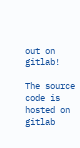out on gitlab!

The source code is hosted on gitlab